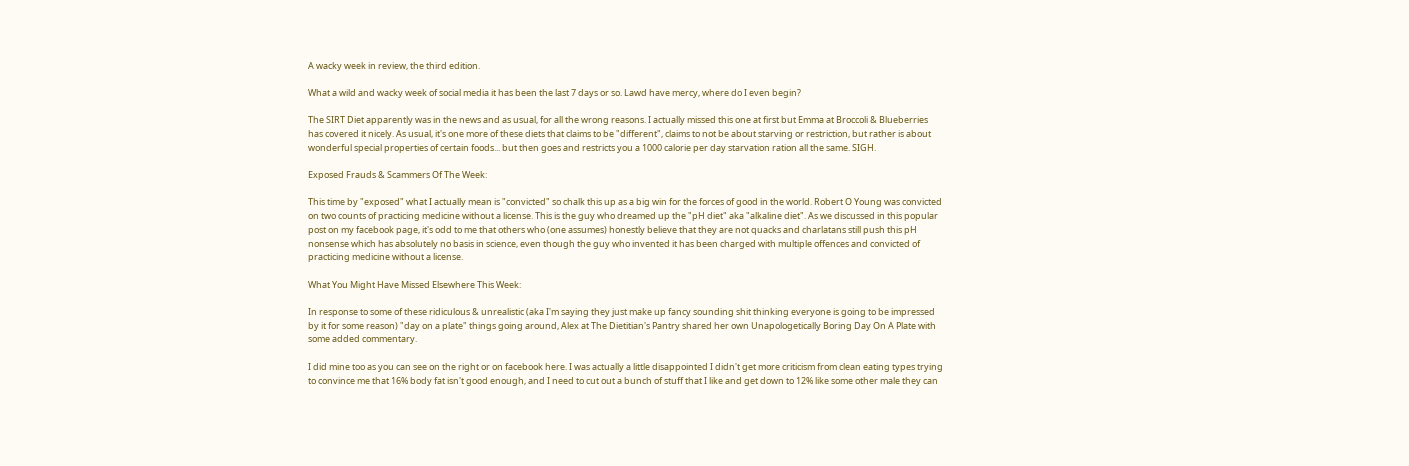A wacky week in review, the third edition.

What a wild and wacky week of social media it has been the last 7 days or so. Lawd have mercy, where do I even begin?

The SIRT Diet apparently was in the news and as usual, for all the wrong reasons. I actually missed this one at first but Emma at Broccoli & Blueberries has covered it nicely. As usual, it's one more of these diets that claims to be "different", claims to not be about starving or restriction, but rather is about wonderful special properties of certain foods... but then goes and restricts you a 1000 calorie per day starvation ration all the same. SIGH.

Exposed Frauds & Scammers Of The Week:

This time by "exposed" what I actually mean is "convicted" so chalk this up as a big win for the forces of good in the world. Robert O Young was convicted on two counts of practicing medicine without a license. This is the guy who dreamed up the "pH diet" aka "alkaline diet". As we discussed in this popular post on my facebook page, it's odd to me that others who (one assumes) honestly believe that they are not quacks and charlatans still push this pH nonsense which has absolutely no basis in science, even though the guy who invented it has been charged with multiple offences and convicted of practicing medicine without a license.

What You Might Have Missed Elsewhere This Week:

In response to some of these ridiculous & unrealistic (aka I'm saying they just make up fancy sounding shit thinking everyone is going to be impressed by it for some reason) "day on a plate" things going around, Alex at The Dietitian's Pantry shared her own Unapologetically Boring Day On A Plate with some added commentary.

I did mine too as you can see on the right or on facebook here. I was actually a little disappointed I didn't get more criticism from clean eating types trying to convince me that 16% body fat isn't good enough, and I need to cut out a bunch of stuff that I like and get down to 12% like some other male they can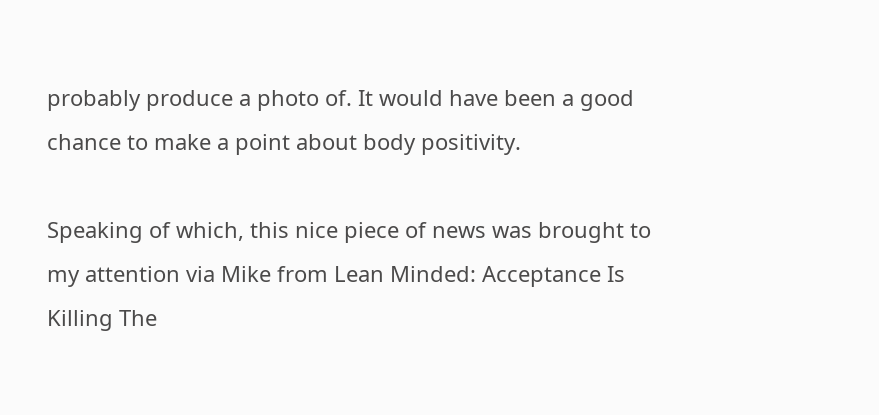probably produce a photo of. It would have been a good chance to make a point about body positivity.

Speaking of which, this nice piece of news was brought to my attention via Mike from Lean Minded: Acceptance Is Killing The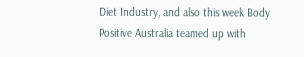Diet Industry, and also this week Body Positive Australia teamed up with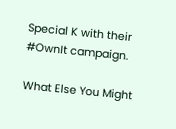Special K with their #OwnIt campaign.

What Else You Might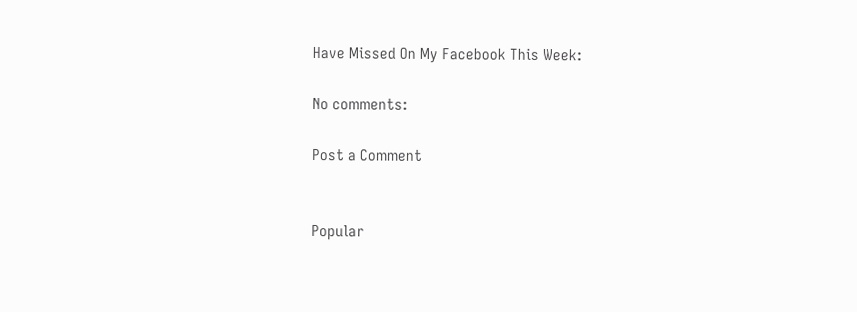Have Missed On My Facebook This Week:

No comments:

Post a Comment


Popular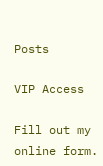Posts

VIP Access

Fill out my online form.